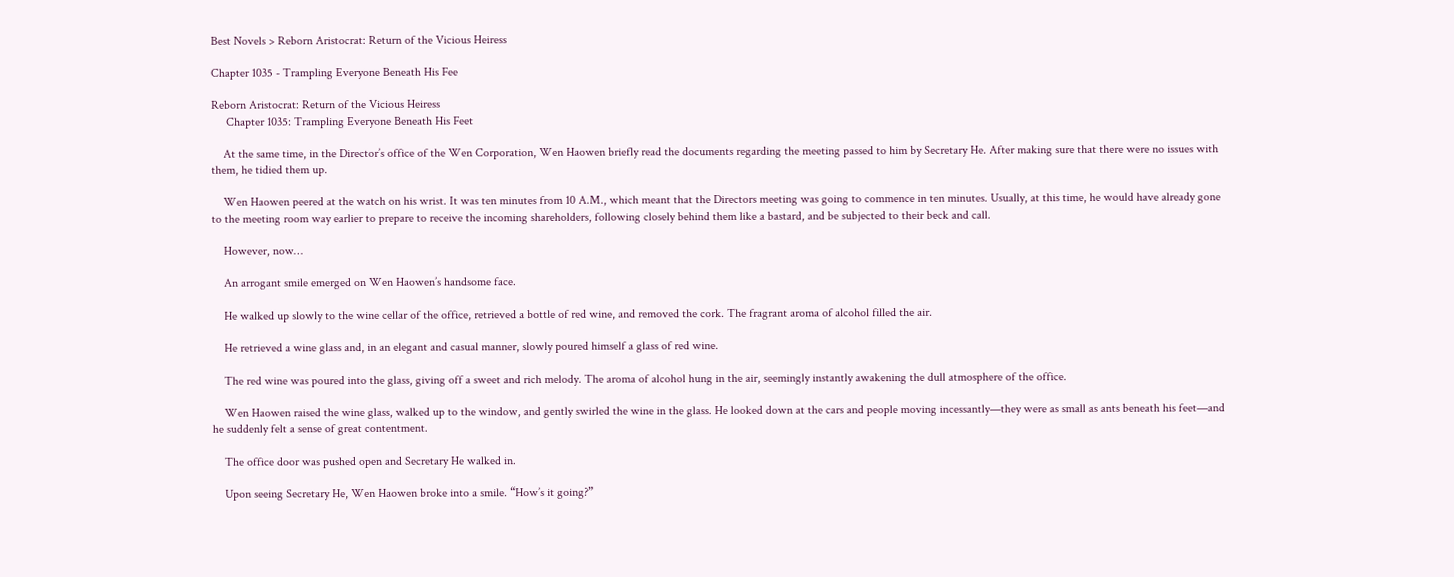Best Novels > Reborn Aristocrat: Return of the Vicious Heiress

Chapter 1035 - Trampling Everyone Beneath His Fee

Reborn Aristocrat: Return of the Vicious Heiress
     Chapter 1035: Trampling Everyone Beneath His Feet

    At the same time, in the Director’s office of the Wen Corporation, Wen Haowen briefly read the documents regarding the meeting passed to him by Secretary He. After making sure that there were no issues with them, he tidied them up.

    Wen Haowen peered at the watch on his wrist. It was ten minutes from 10 A.M., which meant that the Directors meeting was going to commence in ten minutes. Usually, at this time, he would have already gone to the meeting room way earlier to prepare to receive the incoming shareholders, following closely behind them like a bastard, and be subjected to their beck and call.

    However, now…

    An arrogant smile emerged on Wen Haowen’s handsome face.

    He walked up slowly to the wine cellar of the office, retrieved a bottle of red wine, and removed the cork. The fragrant aroma of alcohol filled the air.

    He retrieved a wine glass and, in an elegant and casual manner, slowly poured himself a glass of red wine.

    The red wine was poured into the glass, giving off a sweet and rich melody. The aroma of alcohol hung in the air, seemingly instantly awakening the dull atmosphere of the office.

    Wen Haowen raised the wine glass, walked up to the window, and gently swirled the wine in the glass. He looked down at the cars and people moving incessantly—they were as small as ants beneath his feet—and he suddenly felt a sense of great contentment.

    The office door was pushed open and Secretary He walked in.

    Upon seeing Secretary He, Wen Haowen broke into a smile. “How’s it going?”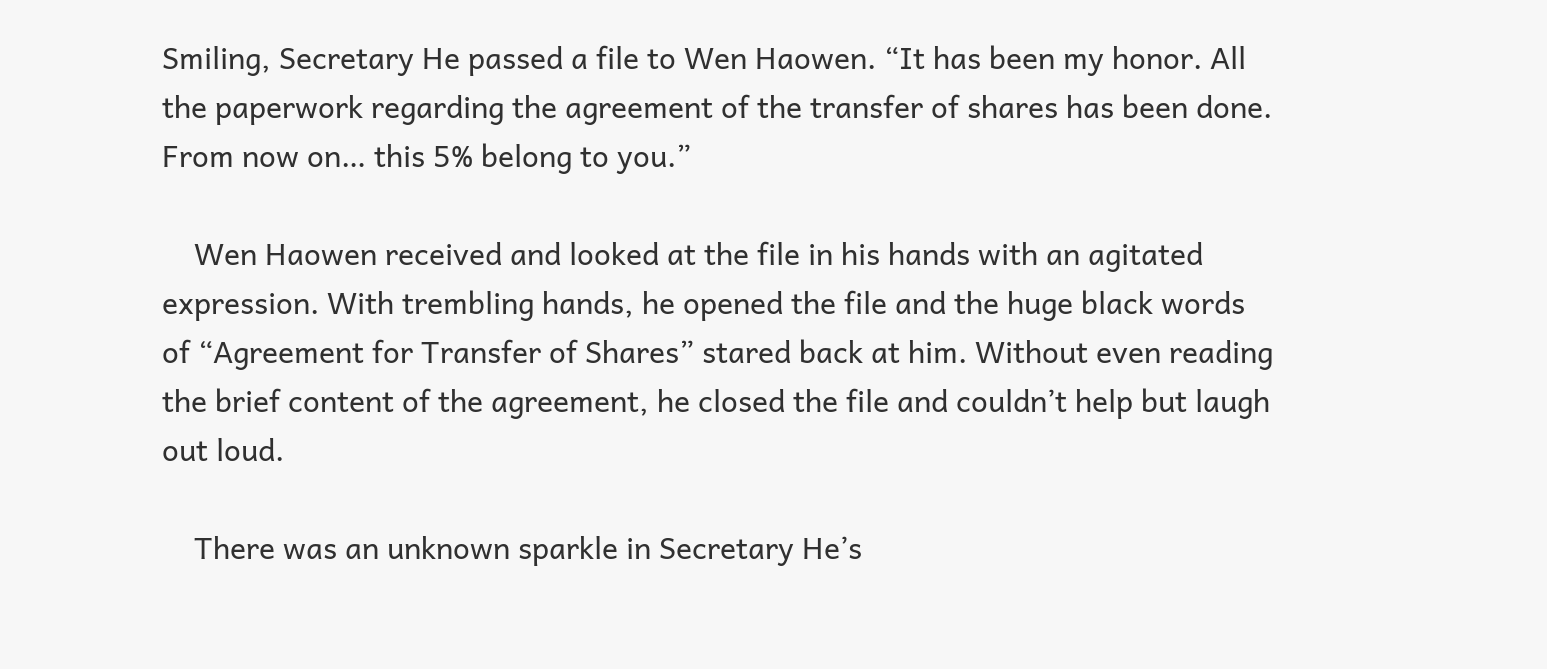Smiling, Secretary He passed a file to Wen Haowen. “It has been my honor. All the paperwork regarding the agreement of the transfer of shares has been done. From now on… this 5% belong to you.”

    Wen Haowen received and looked at the file in his hands with an agitated expression. With trembling hands, he opened the file and the huge black words of “Agreement for Transfer of Shares” stared back at him. Without even reading the brief content of the agreement, he closed the file and couldn’t help but laugh out loud.

    There was an unknown sparkle in Secretary He’s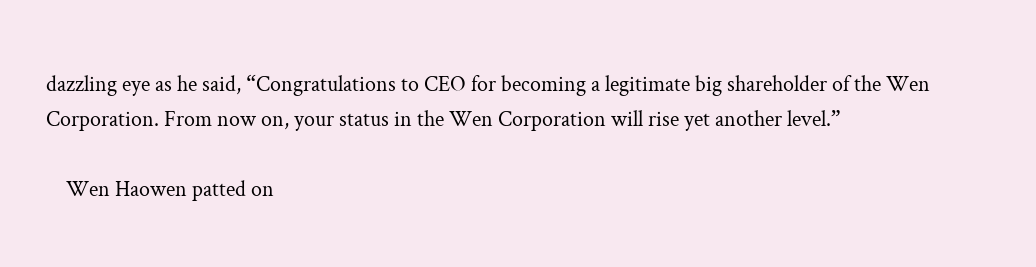dazzling eye as he said, “Congratulations to CEO for becoming a legitimate big shareholder of the Wen Corporation. From now on, your status in the Wen Corporation will rise yet another level.”

    Wen Haowen patted on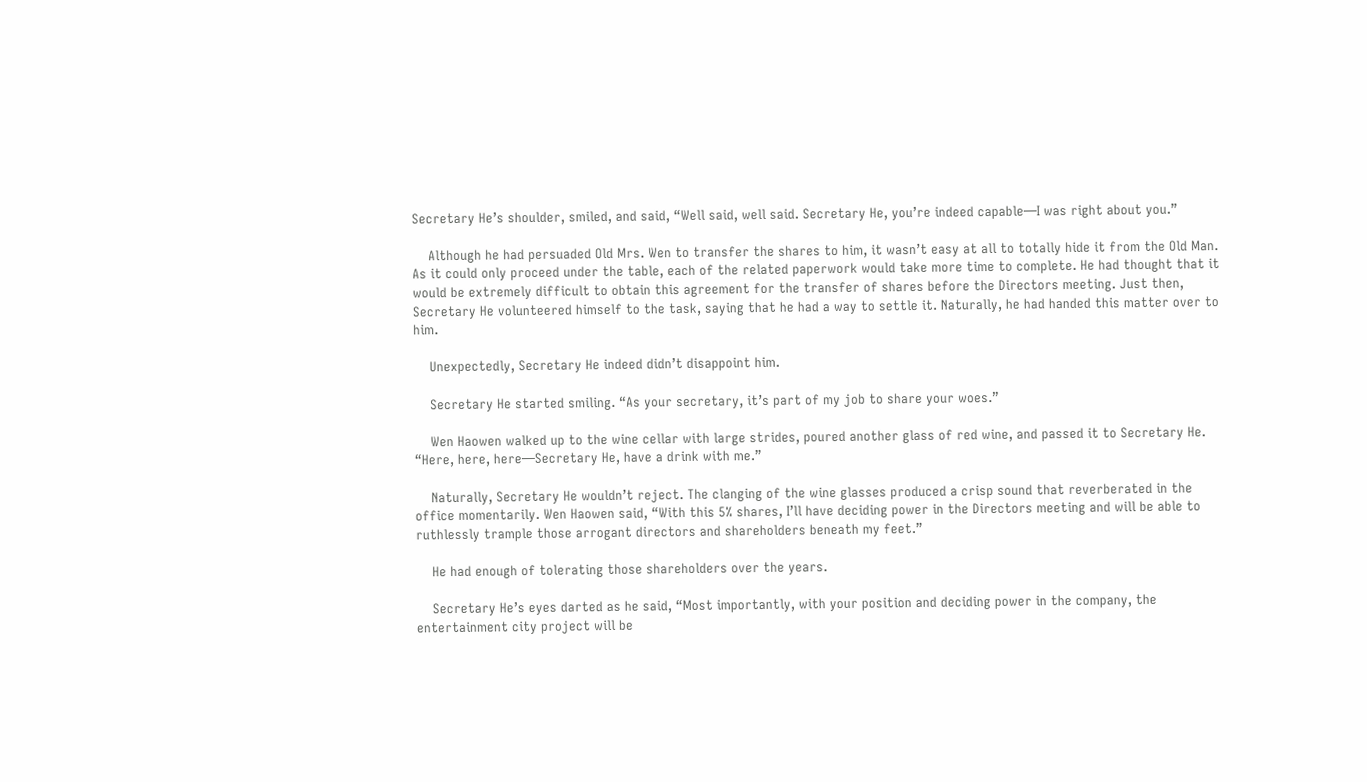Secretary He’s shoulder, smiled, and said, “Well said, well said. Secretary He, you’re indeed capable—I was right about you.”

    Although he had persuaded Old Mrs. Wen to transfer the shares to him, it wasn’t easy at all to totally hide it from the Old Man. As it could only proceed under the table, each of the related paperwork would take more time to complete. He had thought that it would be extremely difficult to obtain this agreement for the transfer of shares before the Directors meeting. Just then, Secretary He volunteered himself to the task, saying that he had a way to settle it. Naturally, he had handed this matter over to him.

    Unexpectedly, Secretary He indeed didn’t disappoint him.

    Secretary He started smiling. “As your secretary, it’s part of my job to share your woes.”

    Wen Haowen walked up to the wine cellar with large strides, poured another glass of red wine, and passed it to Secretary He. “Here, here, here—Secretary He, have a drink with me.”

    Naturally, Secretary He wouldn’t reject. The clanging of the wine glasses produced a crisp sound that reverberated in the office momentarily. Wen Haowen said, “With this 5% shares, I’ll have deciding power in the Directors meeting and will be able to ruthlessly trample those arrogant directors and shareholders beneath my feet.”

    He had enough of tolerating those shareholders over the years.

    Secretary He’s eyes darted as he said, “Most importantly, with your position and deciding power in the company, the entertainment city project will be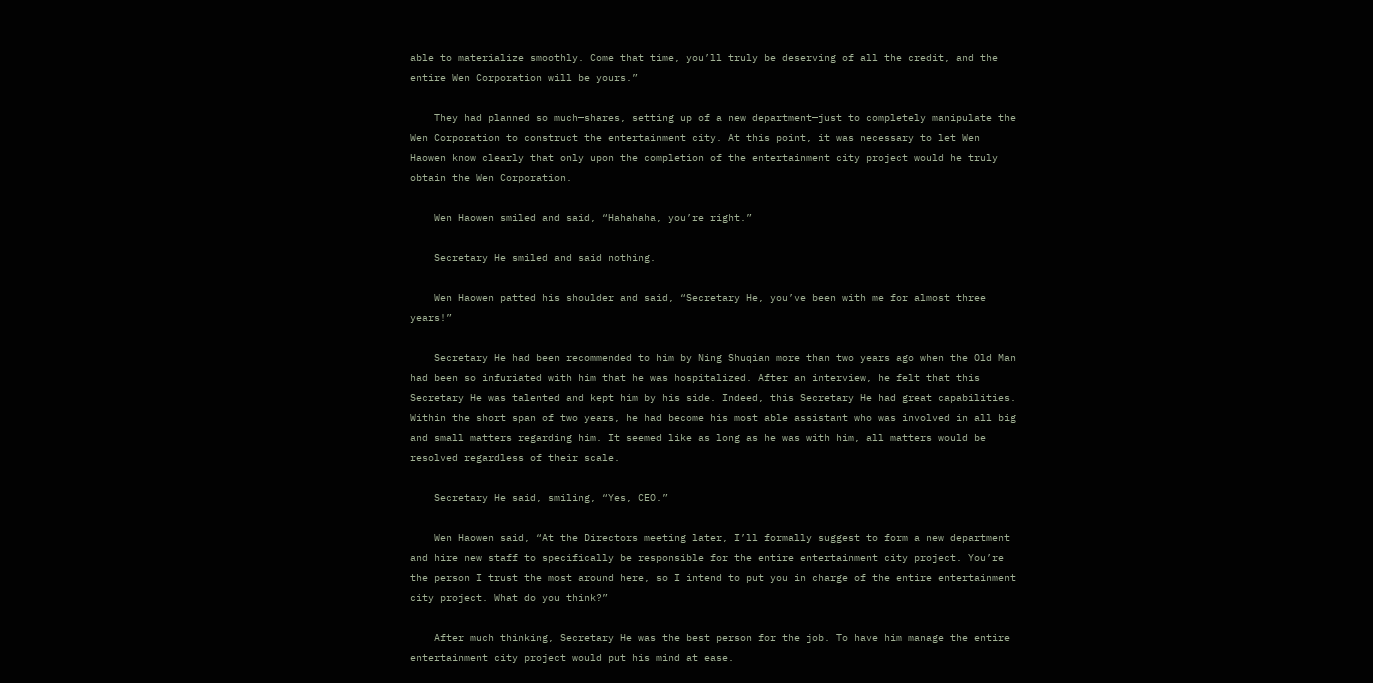able to materialize smoothly. Come that time, you’ll truly be deserving of all the credit, and the entire Wen Corporation will be yours.”

    They had planned so much—shares, setting up of a new department—just to completely manipulate the Wen Corporation to construct the entertainment city. At this point, it was necessary to let Wen Haowen know clearly that only upon the completion of the entertainment city project would he truly obtain the Wen Corporation.

    Wen Haowen smiled and said, “Hahahaha, you’re right.”

    Secretary He smiled and said nothing.

    Wen Haowen patted his shoulder and said, “Secretary He, you’ve been with me for almost three years!”

    Secretary He had been recommended to him by Ning Shuqian more than two years ago when the Old Man had been so infuriated with him that he was hospitalized. After an interview, he felt that this Secretary He was talented and kept him by his side. Indeed, this Secretary He had great capabilities. Within the short span of two years, he had become his most able assistant who was involved in all big and small matters regarding him. It seemed like as long as he was with him, all matters would be resolved regardless of their scale.

    Secretary He said, smiling, “Yes, CEO.”

    Wen Haowen said, “At the Directors meeting later, I’ll formally suggest to form a new department and hire new staff to specifically be responsible for the entire entertainment city project. You’re the person I trust the most around here, so I intend to put you in charge of the entire entertainment city project. What do you think?”

    After much thinking, Secretary He was the best person for the job. To have him manage the entire entertainment city project would put his mind at ease.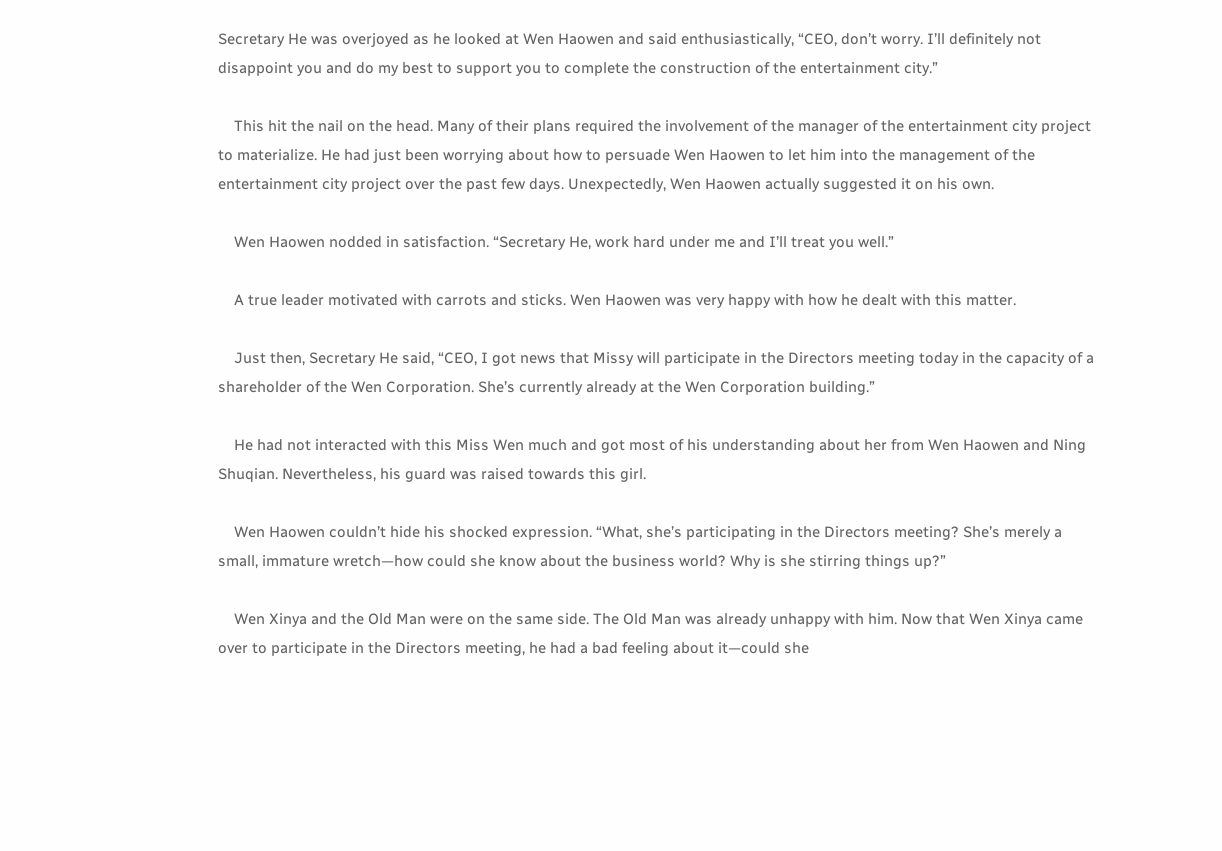Secretary He was overjoyed as he looked at Wen Haowen and said enthusiastically, “CEO, don’t worry. I’ll definitely not disappoint you and do my best to support you to complete the construction of the entertainment city.”

    This hit the nail on the head. Many of their plans required the involvement of the manager of the entertainment city project to materialize. He had just been worrying about how to persuade Wen Haowen to let him into the management of the entertainment city project over the past few days. Unexpectedly, Wen Haowen actually suggested it on his own.

    Wen Haowen nodded in satisfaction. “Secretary He, work hard under me and I’ll treat you well.”

    A true leader motivated with carrots and sticks. Wen Haowen was very happy with how he dealt with this matter.

    Just then, Secretary He said, “CEO, I got news that Missy will participate in the Directors meeting today in the capacity of a shareholder of the Wen Corporation. She’s currently already at the Wen Corporation building.”

    He had not interacted with this Miss Wen much and got most of his understanding about her from Wen Haowen and Ning Shuqian. Nevertheless, his guard was raised towards this girl.

    Wen Haowen couldn’t hide his shocked expression. “What, she’s participating in the Directors meeting? She’s merely a small, immature wretch—how could she know about the business world? Why is she stirring things up?”

    Wen Xinya and the Old Man were on the same side. The Old Man was already unhappy with him. Now that Wen Xinya came over to participate in the Directors meeting, he had a bad feeling about it—could she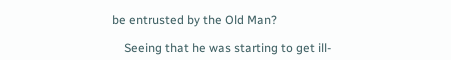be entrusted by the Old Man?

    Seeing that he was starting to get ill-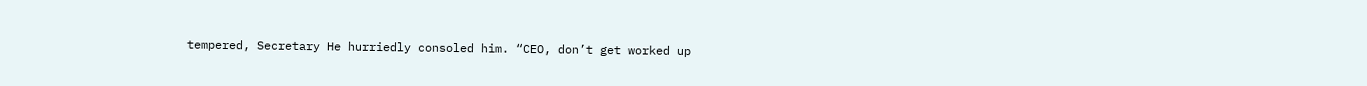tempered, Secretary He hurriedly consoled him. “CEO, don’t get worked up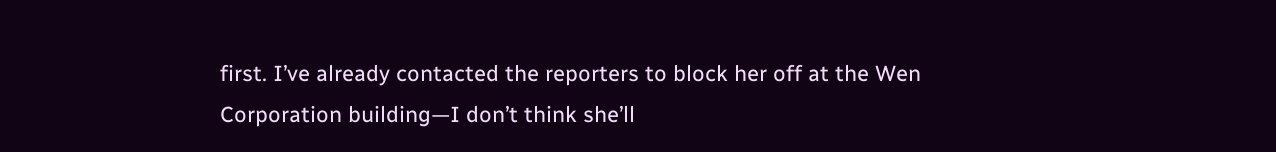first. I’ve already contacted the reporters to block her off at the Wen Corporation building—I don’t think she’ll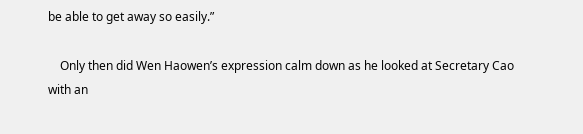be able to get away so easily.”

    Only then did Wen Haowen’s expression calm down as he looked at Secretary Cao with an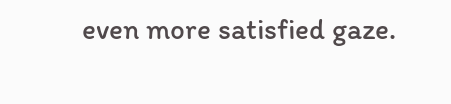even more satisfied gaze.